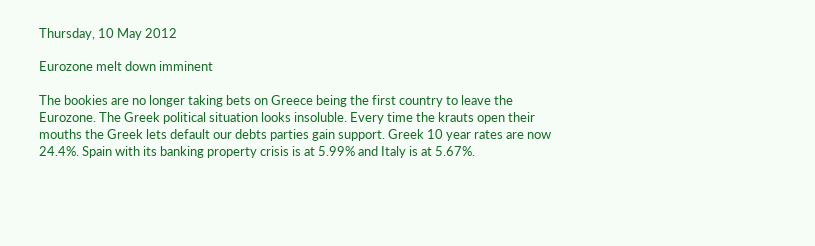Thursday, 10 May 2012

Eurozone melt down imminent

The bookies are no longer taking bets on Greece being the first country to leave the Eurozone. The Greek political situation looks insoluble. Every time the krauts open their mouths the Greek lets default our debts parties gain support. Greek 10 year rates are now 24.4%. Spain with its banking property crisis is at 5.99% and Italy is at 5.67%.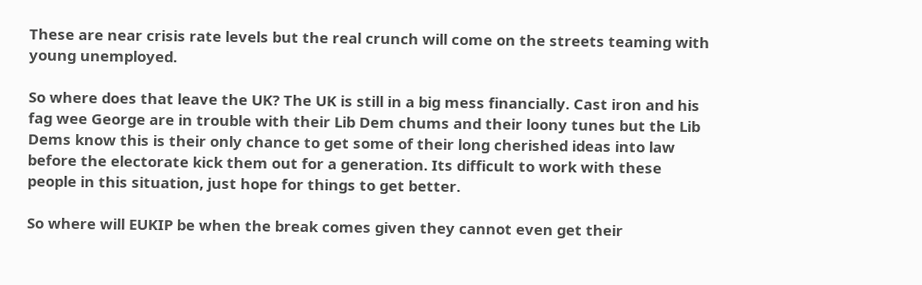These are near crisis rate levels but the real crunch will come on the streets teaming with young unemployed.

So where does that leave the UK? The UK is still in a big mess financially. Cast iron and his fag wee George are in trouble with their Lib Dem chums and their loony tunes but the Lib Dems know this is their only chance to get some of their long cherished ideas into law before the electorate kick them out for a generation. Its difficult to work with these people in this situation, just hope for things to get better.

So where will EUKIP be when the break comes given they cannot even get their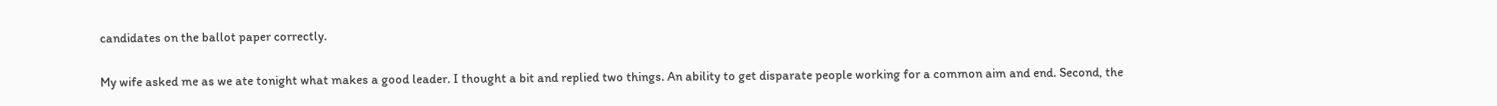candidates on the ballot paper correctly.

My wife asked me as we ate tonight what makes a good leader. I thought a bit and replied two things. An ability to get disparate people working for a common aim and end. Second, the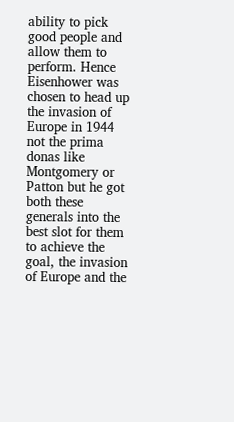ability to pick good people and allow them to perform. Hence Eisenhower was chosen to head up the invasion of Europe in 1944 not the prima donas like Montgomery or Patton but he got both these generals into the best slot for them to achieve the goal, the invasion of Europe and the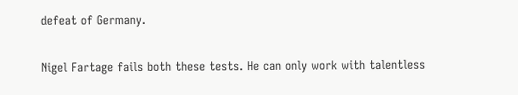defeat of Germany.

Nigel Fartage fails both these tests. He can only work with talentless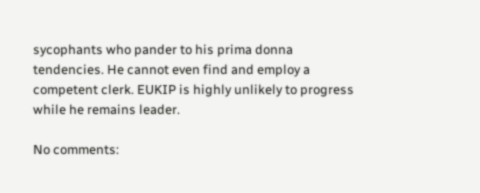sycophants who pander to his prima donna tendencies. He cannot even find and employ a competent clerk. EUKIP is highly unlikely to progress while he remains leader.

No comments: